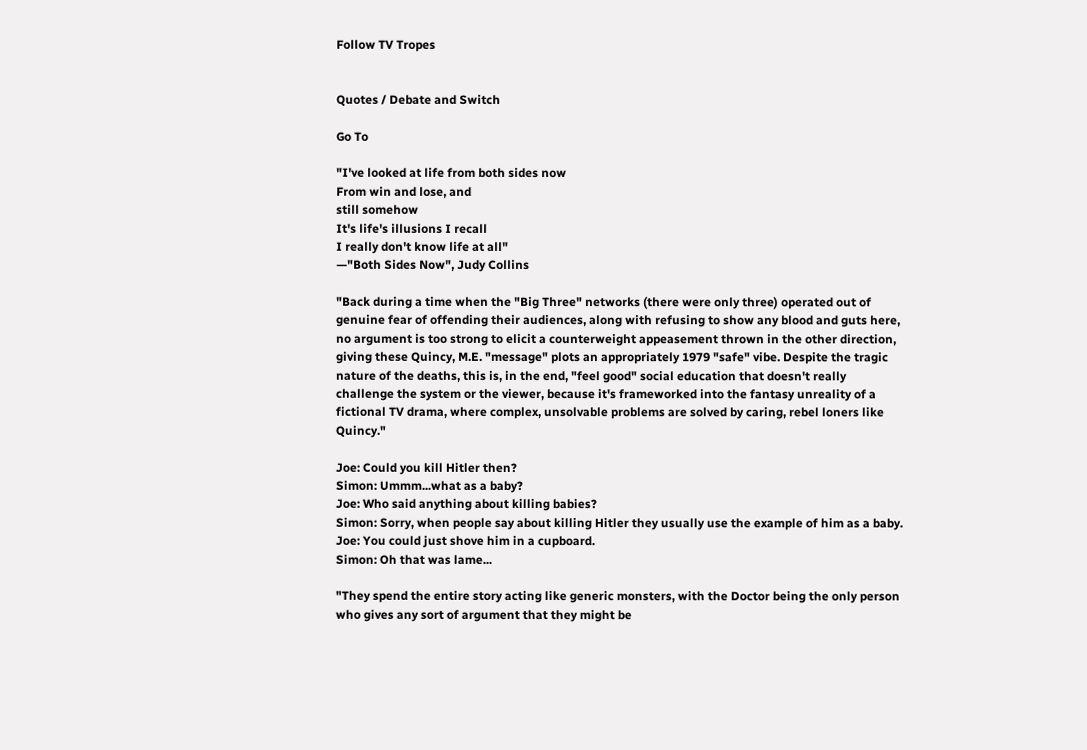Follow TV Tropes


Quotes / Debate and Switch

Go To

"I've looked at life from both sides now
From win and lose, and
still somehow
It's life's illusions I recall
I really don't know life at all"
—"Both Sides Now", Judy Collins

"Back during a time when the "Big Three" networks (there were only three) operated out of genuine fear of offending their audiences, along with refusing to show any blood and guts here, no argument is too strong to elicit a counterweight appeasement thrown in the other direction, giving these Quincy, M.E. "message" plots an appropriately 1979 "safe" vibe. Despite the tragic nature of the deaths, this is, in the end, "feel good" social education that doesn't really challenge the system or the viewer, because it's frameworked into the fantasy unreality of a fictional TV drama, where complex, unsolvable problems are solved by caring, rebel loners like Quincy."

Joe: Could you kill Hitler then?
Simon: Ummm...what as a baby?
Joe: Who said anything about killing babies?
Simon: Sorry, when people say about killing Hitler they usually use the example of him as a baby.
Joe: You could just shove him in a cupboard.
Simon: Oh that was lame...

"They spend the entire story acting like generic monsters, with the Doctor being the only person who gives any sort of argument that they might be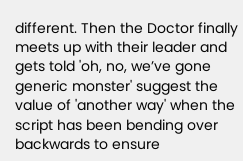different. Then the Doctor finally meets up with their leader and gets told 'oh, no, we’ve gone generic monster' suggest the value of 'another way' when the script has been bending over backwards to ensure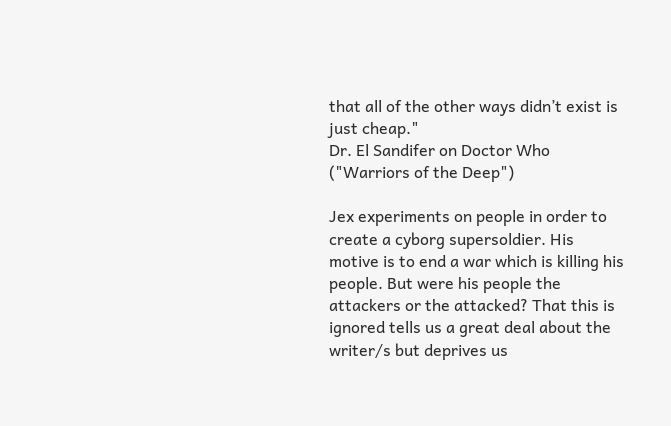that all of the other ways didn’t exist is just cheap."
Dr. El Sandifer on Doctor Who ("Warriors of the Deep")

Jex experiments on people in order to create a cyborg supersoldier. His motive is to end a war which is killing his people. But were his people the attackers or the attacked? That this is ignored tells us a great deal about the writer/s but deprives us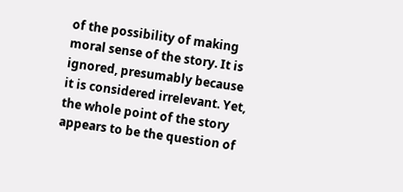of the possibility of making moral sense of the story. It is ignored, presumably because it is considered irrelevant. Yet, the whole point of the story appears to be the question of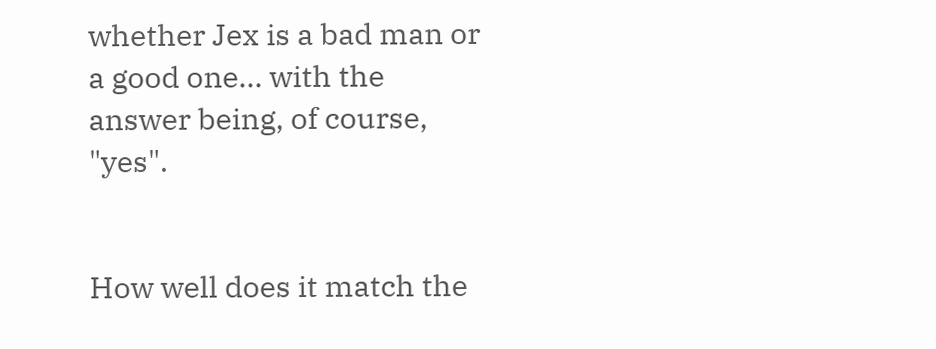whether Jex is a bad man or a good one... with the answer being, of course, "yes".


How well does it match the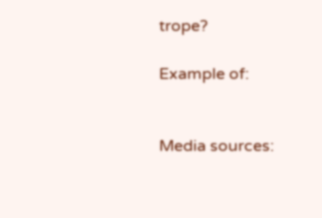trope?

Example of:


Media sources: